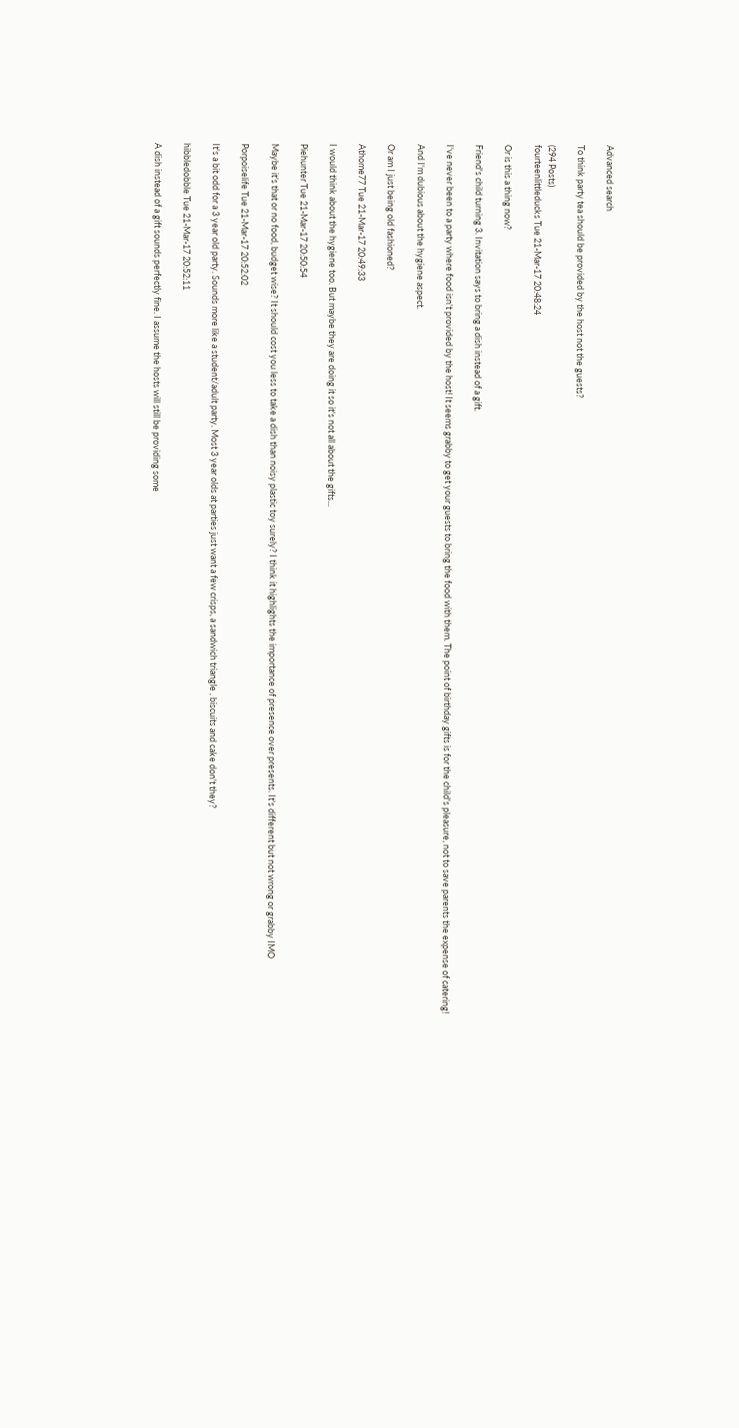Advanced search

To think party tea should be provided by the host not the guests?

(294 Posts)
fourteenlittleducks Tue 21-Mar-17 20:48:24

Or is this a thing now?

Friend's child turning 3. Invitation says to bring a dish instead of a gift.

I've never been to a party where food isn't provided by the host! It seems grabby to get your guests to bring the food with them. The point of birthday gifts is for the child's pleasure, not to save parents the expense of catering!

And I'm dubious about the hygiene aspect.

Or am I just being old fashioned?

Athome77 Tue 21-Mar-17 20:49:33

I would think about the hygiene too. But maybe they are doing it so it's not all about the gifts...

Piehunter Tue 21-Mar-17 20:50:54

Maybe it's that or no food, budget wise? It should cost you less to take a dish than noisy plastic toy surely? I think it highlights the importance of presence over presents. It's different but not wrong or grabby IMO

Porpoiselife Tue 21-Mar-17 20:52:02

It's a bit odd for a 3 year old party. Sounds more like a student/adult party. Most 3 year olds at parties just want a few crisps, a sandwich triangle , biscuits and cake don't they?

hibbledobble Tue 21-Mar-17 20:52:11

A dish instead of a gift sounds perfectly fine. I assume the hosts will still be providing some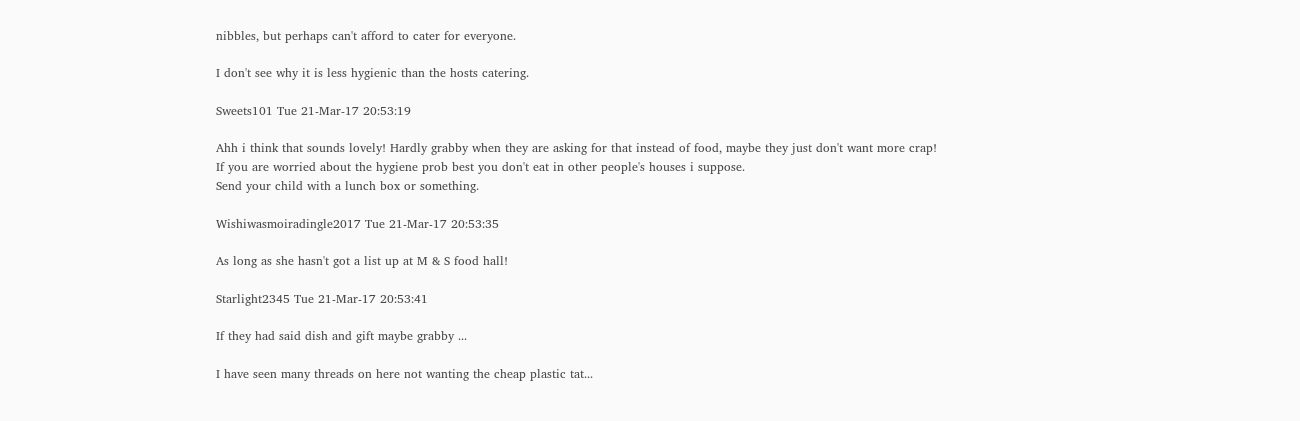nibbles, but perhaps can't afford to cater for everyone.

I don't see why it is less hygienic than the hosts catering.

Sweets101 Tue 21-Mar-17 20:53:19

Ahh i think that sounds lovely! Hardly grabby when they are asking for that instead of food, maybe they just don't want more crap!
If you are worried about the hygiene prob best you don't eat in other people's houses i suppose.
Send your child with a lunch box or something.

Wishiwasmoiradingle2017 Tue 21-Mar-17 20:53:35

As long as she hasn't got a list up at M & S food hall!

Starlight2345 Tue 21-Mar-17 20:53:41

If they had said dish and gift maybe grabby ...

I have seen many threads on here not wanting the cheap plastic tat...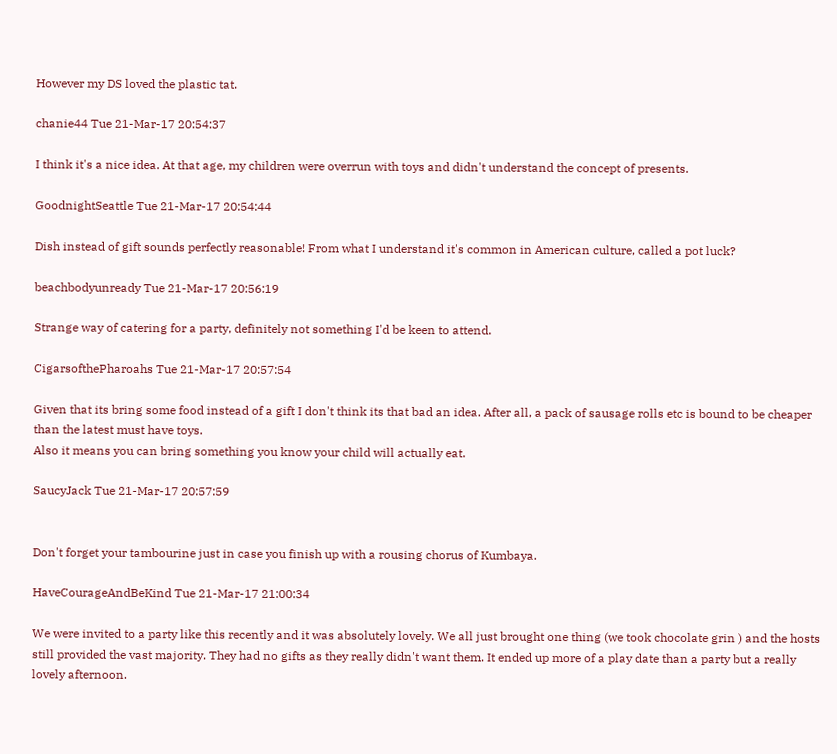However my DS loved the plastic tat.

chanie44 Tue 21-Mar-17 20:54:37

I think it's a nice idea. At that age, my children were overrun with toys and didn't understand the concept of presents.

GoodnightSeattle Tue 21-Mar-17 20:54:44

Dish instead of gift sounds perfectly reasonable! From what I understand it's common in American culture, called a pot luck?

beachbodyunready Tue 21-Mar-17 20:56:19

Strange way of catering for a party, definitely not something I'd be keen to attend.

CigarsofthePharoahs Tue 21-Mar-17 20:57:54

Given that its bring some food instead of a gift I don't think its that bad an idea. After all, a pack of sausage rolls etc is bound to be cheaper than the latest must have toys.
Also it means you can bring something you know your child will actually eat.

SaucyJack Tue 21-Mar-17 20:57:59


Don't forget your tambourine just in case you finish up with a rousing chorus of Kumbaya.

HaveCourageAndBeKind Tue 21-Mar-17 21:00:34

We were invited to a party like this recently and it was absolutely lovely. We all just brought one thing (we took chocolate grin ) and the hosts still provided the vast majority. They had no gifts as they really didn't want them. It ended up more of a play date than a party but a really lovely afternoon.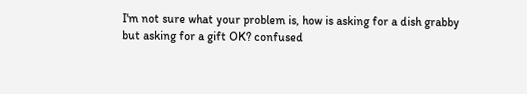I'm not sure what your problem is, how is asking for a dish grabby but asking for a gift OK? confused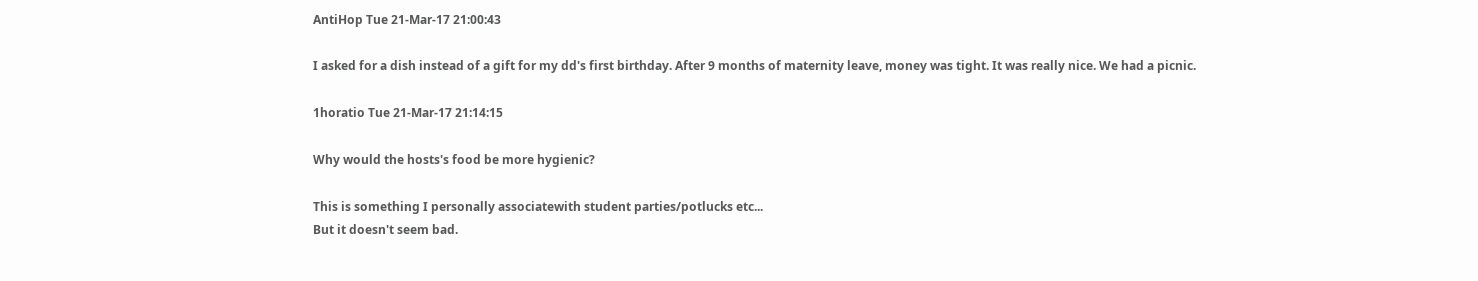AntiHop Tue 21-Mar-17 21:00:43

I asked for a dish instead of a gift for my dd's first birthday. After 9 months of maternity leave, money was tight. It was really nice. We had a picnic.

1horatio Tue 21-Mar-17 21:14:15

Why would the hosts's food be more hygienic?

This is something I personally associatewith student parties/potlucks etc...
But it doesn't seem bad.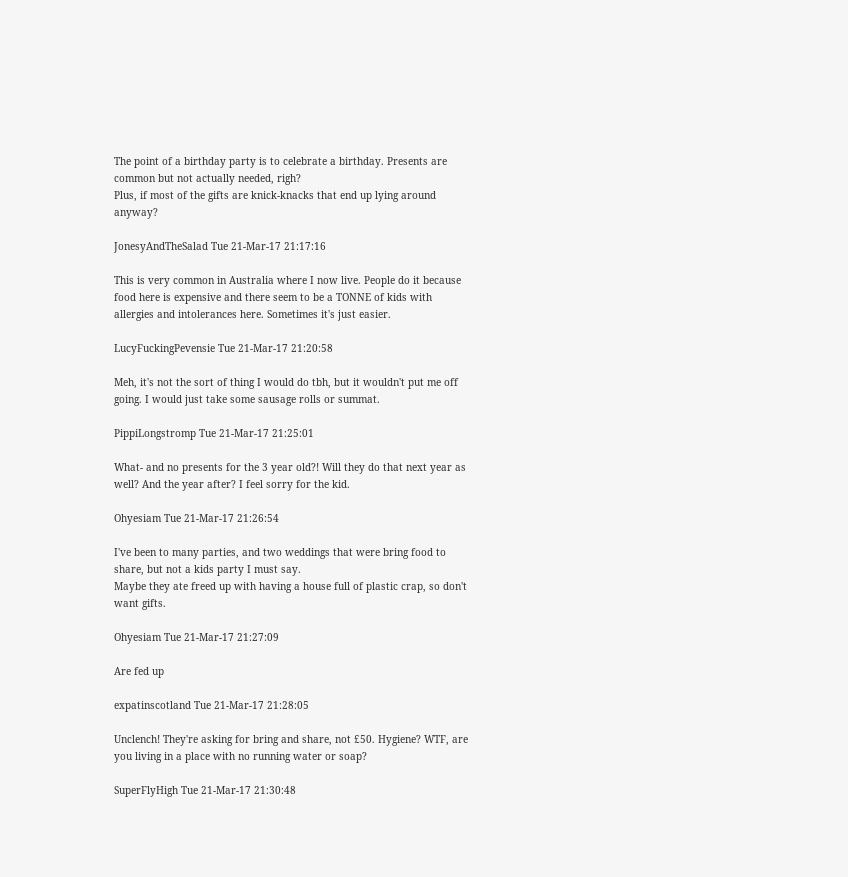The point of a birthday party is to celebrate a birthday. Presents are common but not actually needed, righ?
Plus, if most of the gifts are knick-knacks that end up lying around anyway?

JonesyAndTheSalad Tue 21-Mar-17 21:17:16

This is very common in Australia where I now live. People do it because food here is expensive and there seem to be a TONNE of kids with allergies and intolerances here. Sometimes it's just easier.

LucyFuckingPevensie Tue 21-Mar-17 21:20:58

Meh, it's not the sort of thing I would do tbh, but it wouldn't put me off going. I would just take some sausage rolls or summat.

PippiLongstromp Tue 21-Mar-17 21:25:01

What- and no presents for the 3 year old?! Will they do that next year as well? And the year after? I feel sorry for the kid.

Ohyesiam Tue 21-Mar-17 21:26:54

I've been to many parties, and two weddings that were bring food to share, but not a kids party I must say.
Maybe they ate freed up with having a house full of plastic crap, so don't want gifts.

Ohyesiam Tue 21-Mar-17 21:27:09

Are fed up

expatinscotland Tue 21-Mar-17 21:28:05

Unclench! They're asking for bring and share, not £50. Hygiene? WTF, are you living in a place with no running water or soap?

SuperFlyHigh Tue 21-Mar-17 21:30:48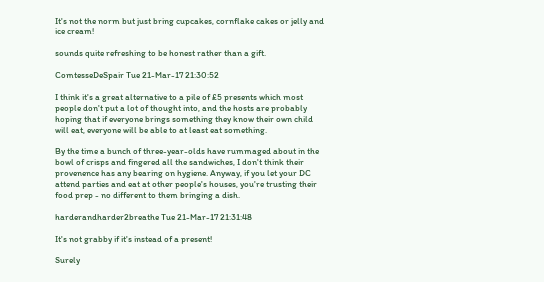It's not the norm but just bring cupcakes, cornflake cakes or jelly and ice cream!

sounds quite refreshing to be honest rather than a gift.

ComtesseDeSpair Tue 21-Mar-17 21:30:52

I think it's a great alternative to a pile of £5 presents which most people don't put a lot of thought into, and the hosts are probably hoping that if everyone brings something they know their own child will eat, everyone will be able to at least eat something.

By the time a bunch of three-year-olds have rummaged about in the bowl of crisps and fingered all the sandwiches, I don't think their provenence has any bearing on hygiene. Anyway, if you let your DC attend parties and eat at other people's houses, you're trusting their food prep - no different to them bringing a dish.

harderandharder2breathe Tue 21-Mar-17 21:31:48

It's not grabby if it's instead of a present!

Surely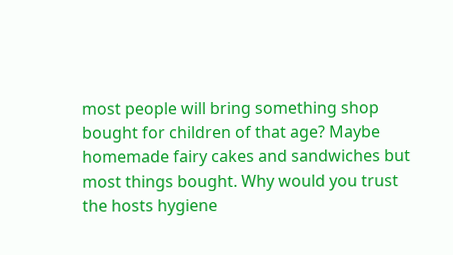most people will bring something shop bought for children of that age? Maybe homemade fairy cakes and sandwiches but most things bought. Why would you trust the hosts hygiene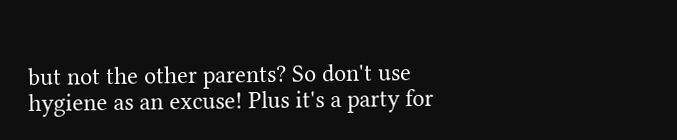but not the other parents? So don't use hygiene as an excuse! Plus it's a party for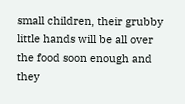small children, their grubby little hands will be all over the food soon enough and they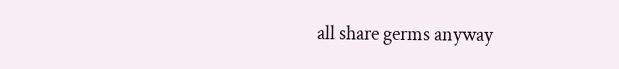all share germs anyway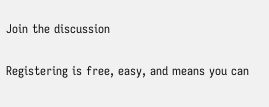Join the discussion

Registering is free, easy, and means you can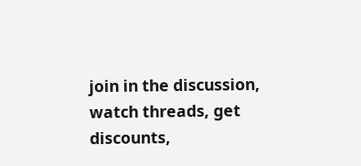join in the discussion, watch threads, get discounts,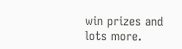win prizes and lots more.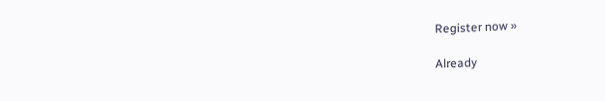Register now »

Already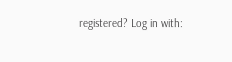registered? Log in with: